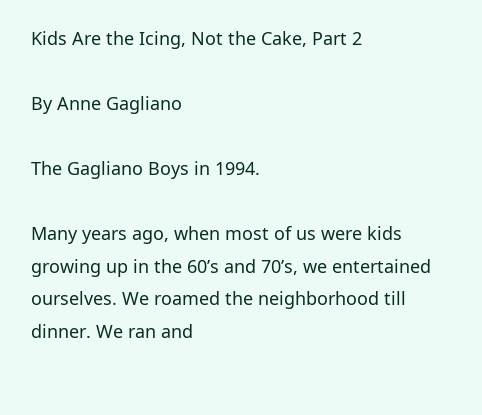Kids Are the Icing, Not the Cake, Part 2

By Anne Gagliano

The Gagliano Boys in 1994.

Many years ago, when most of us were kids growing up in the 60’s and 70’s, we entertained ourselves. We roamed the neighborhood till dinner. We ran and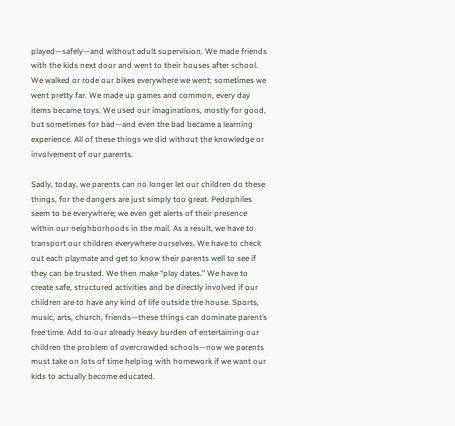played—safely—and without adult supervision. We made friends with the kids next door and went to their houses after school. We walked or rode our bikes everywhere we went; sometimes we went pretty far. We made up games and common, every day items became toys. We used our imaginations, mostly for good, but sometimes for bad—and even the bad became a learning experience. All of these things we did without the knowledge or involvement of our parents.

Sadly, today, we parents can no longer let our children do these things, for the dangers are just simply too great. Pedophiles seem to be everywhere; we even get alerts of their presence within our neighborhoods in the mail. As a result, we have to transport our children everywhere ourselves. We have to check out each playmate and get to know their parents well to see if they can be trusted. We then make “play dates.” We have to create safe, structured activities and be directly involved if our children are to have any kind of life outside the house. Sports, music, arts, church, friends—these things can dominate parent’s free time. Add to our already heavy burden of entertaining our children the problem of overcrowded schools—now we parents must take on lots of time helping with homework if we want our kids to actually become educated.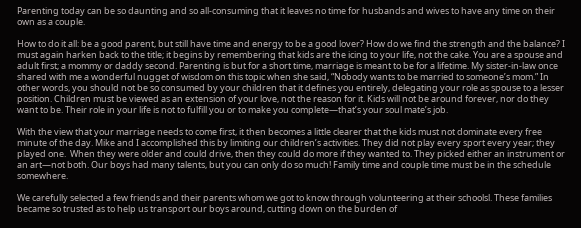Parenting today can be so daunting and so all-consuming that it leaves no time for husbands and wives to have any time on their own as a couple.

How to do it all: be a good parent, but still have time and energy to be a good lover? How do we find the strength and the balance? I must again harken back to the title; it begins by remembering that kids are the icing to your life, not the cake. You are a spouse and adult first; a mommy or daddy second. Parenting is but for a short time, marriage is meant to be for a lifetime. My sister-in-law once shared with me a wonderful nugget of wisdom on this topic when she said, “Nobody wants to be married to someone’s mom.” In other words, you should not be so consumed by your children that it defines you entirely, delegating your role as spouse to a lesser position. Children must be viewed as an extension of your love, not the reason for it. Kids will not be around forever, nor do they want to be. Their role in your life is not to fulfill you or to make you complete—that’s your soul mate’s job.

With the view that your marriage needs to come first, it then becomes a little clearer that the kids must not dominate every free minute of the day. Mike and I accomplished this by limiting our children’s activities. They did not play every sport every year; they played one.  When they were older and could drive, then they could do more if they wanted to. They picked either an instrument or an art—not both. Our boys had many talents, but you can only do so much! Family time and couple time must be in the schedule somewhere.

We carefully selected a few friends and their parents whom we got to know through volunteering at their schoolsl. These families became so trusted as to help us transport our boys around, cutting down on the burden of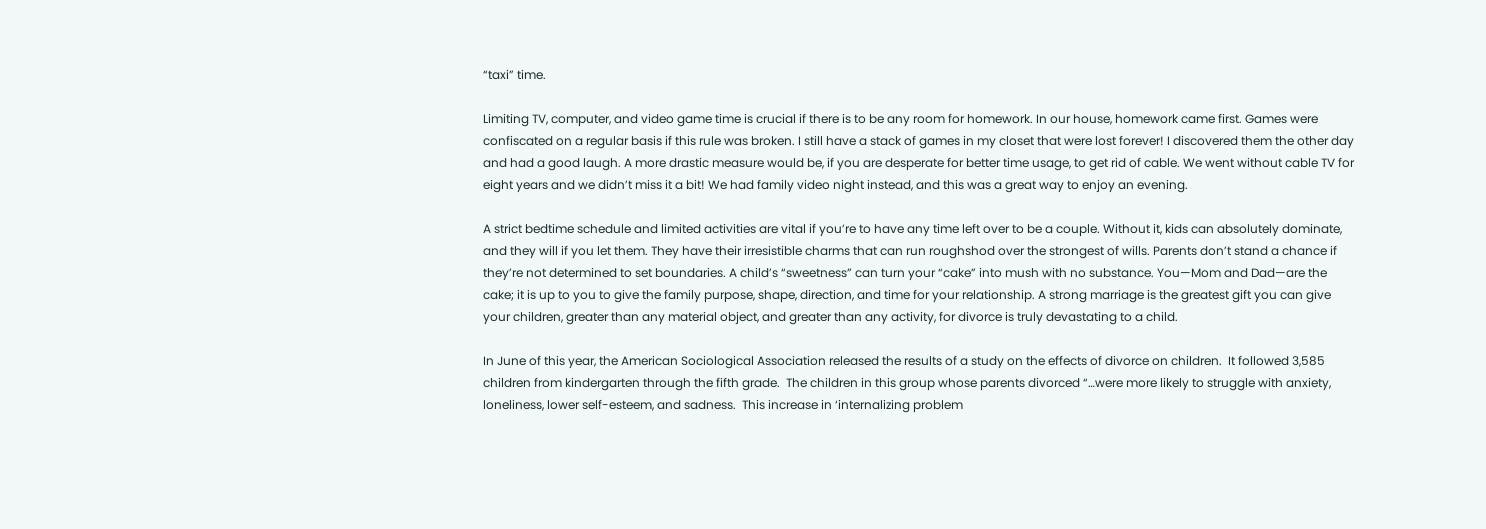“taxi” time.

Limiting TV, computer, and video game time is crucial if there is to be any room for homework. In our house, homework came first. Games were confiscated on a regular basis if this rule was broken. I still have a stack of games in my closet that were lost forever! I discovered them the other day and had a good laugh. A more drastic measure would be, if you are desperate for better time usage, to get rid of cable. We went without cable TV for eight years and we didn’t miss it a bit! We had family video night instead, and this was a great way to enjoy an evening.

A strict bedtime schedule and limited activities are vital if you’re to have any time left over to be a couple. Without it, kids can absolutely dominate, and they will if you let them. They have their irresistible charms that can run roughshod over the strongest of wills. Parents don’t stand a chance if they’re not determined to set boundaries. A child’s “sweetness” can turn your “cake” into mush with no substance. You—Mom and Dad—are the cake; it is up to you to give the family purpose, shape, direction, and time for your relationship. A strong marriage is the greatest gift you can give your children, greater than any material object, and greater than any activity, for divorce is truly devastating to a child.

In June of this year, the American Sociological Association released the results of a study on the effects of divorce on children.  It followed 3,585 children from kindergarten through the fifth grade.  The children in this group whose parents divorced “…were more likely to struggle with anxiety, loneliness, lower self-esteem, and sadness.  This increase in ‘internalizing problem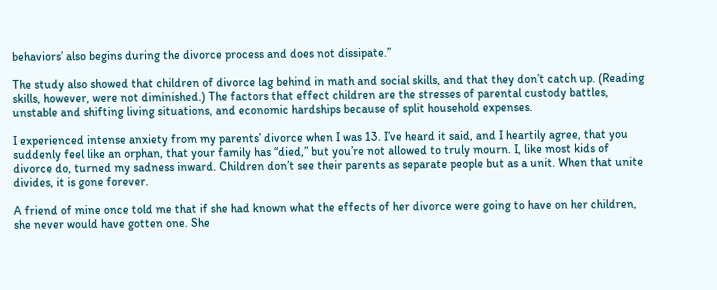behaviors’ also begins during the divorce process and does not dissipate.”

The study also showed that children of divorce lag behind in math and social skills, and that they don’t catch up. (Reading skills, however, were not diminished.) The factors that effect children are the stresses of parental custody battles, unstable and shifting living situations, and economic hardships because of split household expenses.

I experienced intense anxiety from my parents’ divorce when I was 13. I’ve heard it said, and I heartily agree, that you suddenly feel like an orphan, that your family has “died,” but you’re not allowed to truly mourn. I, like most kids of divorce do, turned my sadness inward. Children don’t see their parents as separate people but as a unit. When that unite divides, it is gone forever.

A friend of mine once told me that if she had known what the effects of her divorce were going to have on her children, she never would have gotten one. She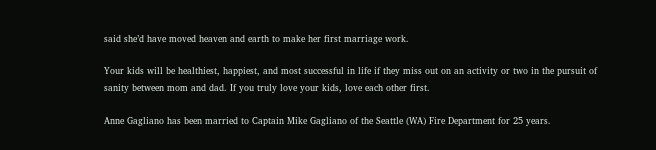said she’d have moved heaven and earth to make her first marriage work.

Your kids will be healthiest, happiest, and most successful in life if they miss out on an activity or two in the pursuit of sanity between mom and dad. If you truly love your kids, love each other first.

Anne Gagliano has been married to Captain Mike Gagliano of the Seattle (WA) Fire Department for 25 years.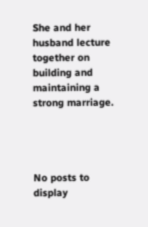She and her husband lecture together on building and maintaining a strong marriage.




No posts to display